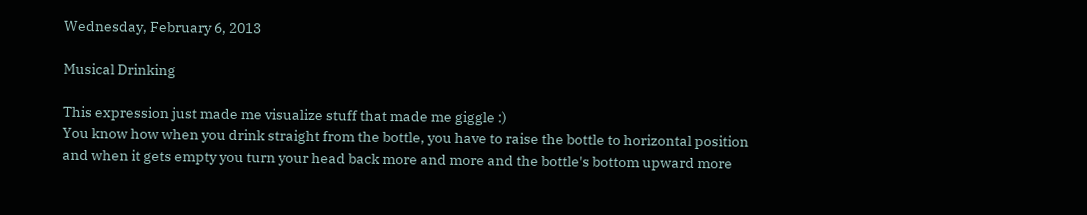Wednesday, February 6, 2013

Musical Drinking

This expression just made me visualize stuff that made me giggle :)
You know how when you drink straight from the bottle, you have to raise the bottle to horizontal position and when it gets empty you turn your head back more and more and the bottle's bottom upward more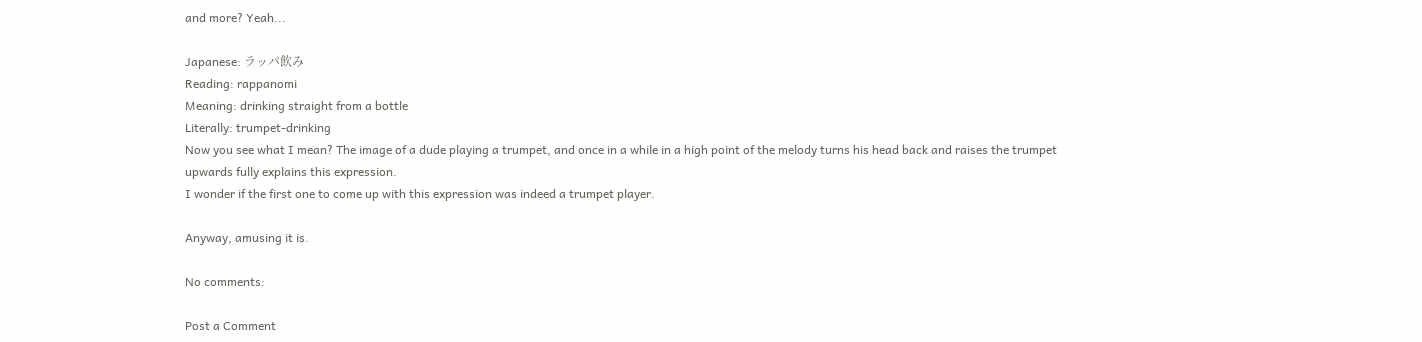and more? Yeah...

Japanese: ラッパ飲み
Reading: rappanomi
Meaning: drinking straight from a bottle
Literally: trumpet-drinking
Now you see what I mean? The image of a dude playing a trumpet, and once in a while in a high point of the melody turns his head back and raises the trumpet upwards fully explains this expression.
I wonder if the first one to come up with this expression was indeed a trumpet player.

Anyway, amusing it is.

No comments:

Post a Comment